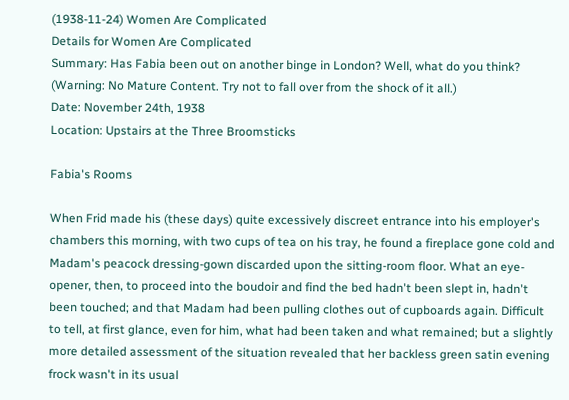(1938-11-24) Women Are Complicated
Details for Women Are Complicated
Summary: Has Fabia been out on another binge in London? Well, what do you think? (Warning: No Mature Content. Try not to fall over from the shock of it all.)
Date: November 24th, 1938
Location: Upstairs at the Three Broomsticks

Fabia's Rooms

When Frid made his (these days) quite excessively discreet entrance into his employer's chambers this morning, with two cups of tea on his tray, he found a fireplace gone cold and Madam's peacock dressing-gown discarded upon the sitting-room floor. What an eye-opener, then, to proceed into the boudoir and find the bed hadn't been slept in, hadn't been touched; and that Madam had been pulling clothes out of cupboards again. Difficult to tell, at first glance, even for him, what had been taken and what remained; but a slightly more detailed assessment of the situation revealed that her backless green satin evening frock wasn't in its usual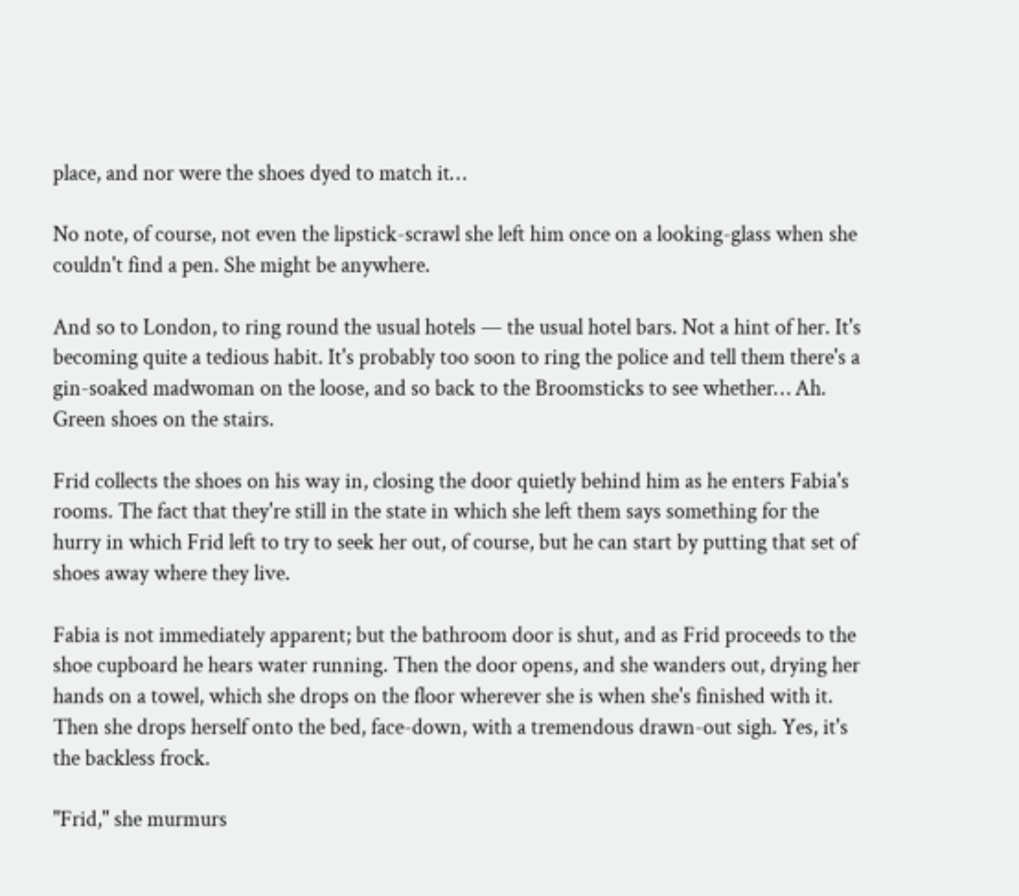place, and nor were the shoes dyed to match it…

No note, of course, not even the lipstick-scrawl she left him once on a looking-glass when she couldn't find a pen. She might be anywhere.

And so to London, to ring round the usual hotels — the usual hotel bars. Not a hint of her. It's becoming quite a tedious habit. It's probably too soon to ring the police and tell them there's a gin-soaked madwoman on the loose, and so back to the Broomsticks to see whether… Ah. Green shoes on the stairs.

Frid collects the shoes on his way in, closing the door quietly behind him as he enters Fabia's rooms. The fact that they're still in the state in which she left them says something for the hurry in which Frid left to try to seek her out, of course, but he can start by putting that set of shoes away where they live.

Fabia is not immediately apparent; but the bathroom door is shut, and as Frid proceeds to the shoe cupboard he hears water running. Then the door opens, and she wanders out, drying her hands on a towel, which she drops on the floor wherever she is when she's finished with it. Then she drops herself onto the bed, face-down, with a tremendous drawn-out sigh. Yes, it's the backless frock.

"Frid," she murmurs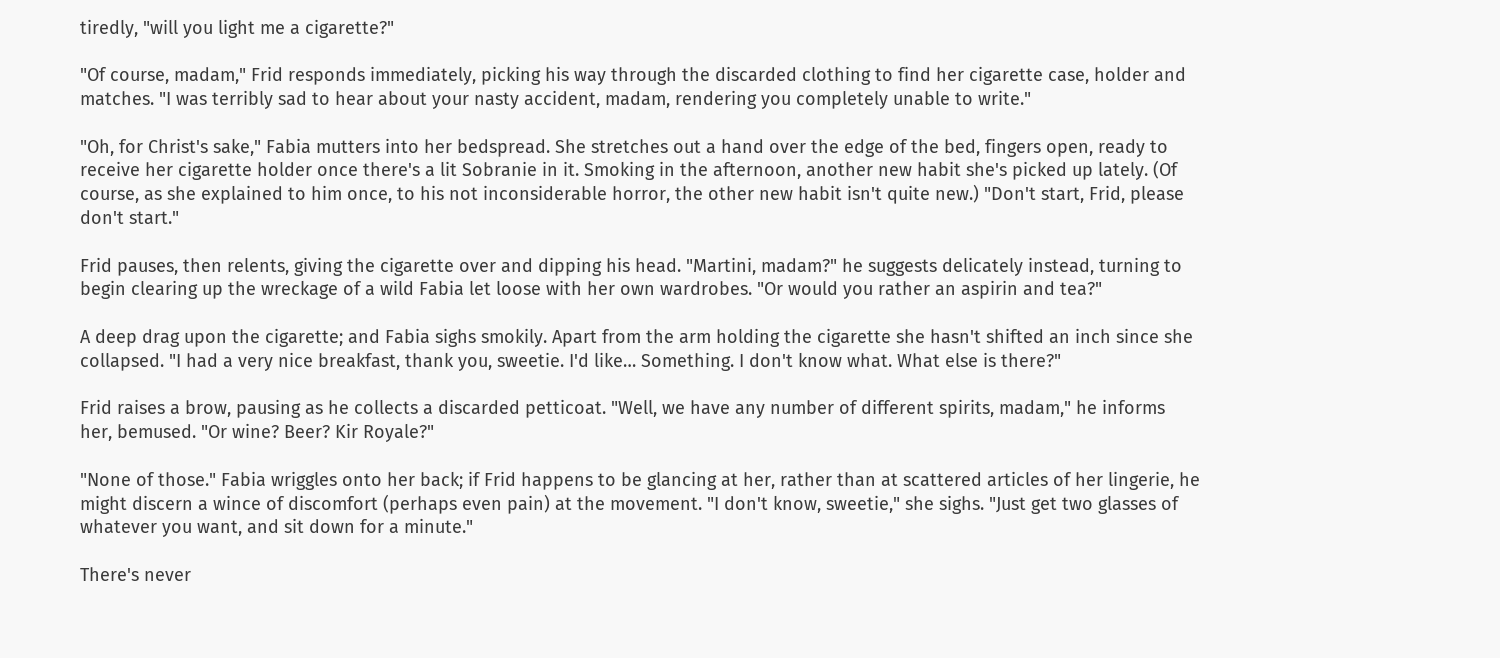tiredly, "will you light me a cigarette?"

"Of course, madam," Frid responds immediately, picking his way through the discarded clothing to find her cigarette case, holder and matches. "I was terribly sad to hear about your nasty accident, madam, rendering you completely unable to write."

"Oh, for Christ's sake," Fabia mutters into her bedspread. She stretches out a hand over the edge of the bed, fingers open, ready to receive her cigarette holder once there's a lit Sobranie in it. Smoking in the afternoon, another new habit she's picked up lately. (Of course, as she explained to him once, to his not inconsiderable horror, the other new habit isn't quite new.) "Don't start, Frid, please don't start."

Frid pauses, then relents, giving the cigarette over and dipping his head. "Martini, madam?" he suggests delicately instead, turning to begin clearing up the wreckage of a wild Fabia let loose with her own wardrobes. "Or would you rather an aspirin and tea?"

A deep drag upon the cigarette; and Fabia sighs smokily. Apart from the arm holding the cigarette she hasn't shifted an inch since she collapsed. "I had a very nice breakfast, thank you, sweetie. I'd like… Something. I don't know what. What else is there?"

Frid raises a brow, pausing as he collects a discarded petticoat. "Well, we have any number of different spirits, madam," he informs her, bemused. "Or wine? Beer? Kir Royale?"

"None of those." Fabia wriggles onto her back; if Frid happens to be glancing at her, rather than at scattered articles of her lingerie, he might discern a wince of discomfort (perhaps even pain) at the movement. "I don't know, sweetie," she sighs. "Just get two glasses of whatever you want, and sit down for a minute."

There's never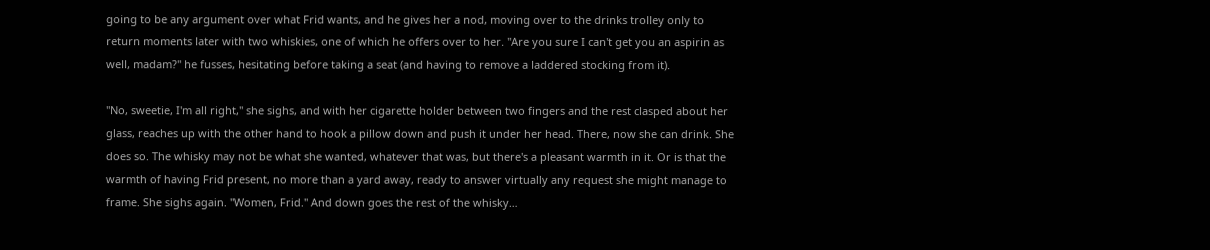going to be any argument over what Frid wants, and he gives her a nod, moving over to the drinks trolley only to return moments later with two whiskies, one of which he offers over to her. "Are you sure I can't get you an aspirin as well, madam?" he fusses, hesitating before taking a seat (and having to remove a laddered stocking from it).

"No, sweetie, I'm all right," she sighs, and with her cigarette holder between two fingers and the rest clasped about her glass, reaches up with the other hand to hook a pillow down and push it under her head. There, now she can drink. She does so. The whisky may not be what she wanted, whatever that was, but there's a pleasant warmth in it. Or is that the warmth of having Frid present, no more than a yard away, ready to answer virtually any request she might manage to frame. She sighs again. "Women, Frid." And down goes the rest of the whisky…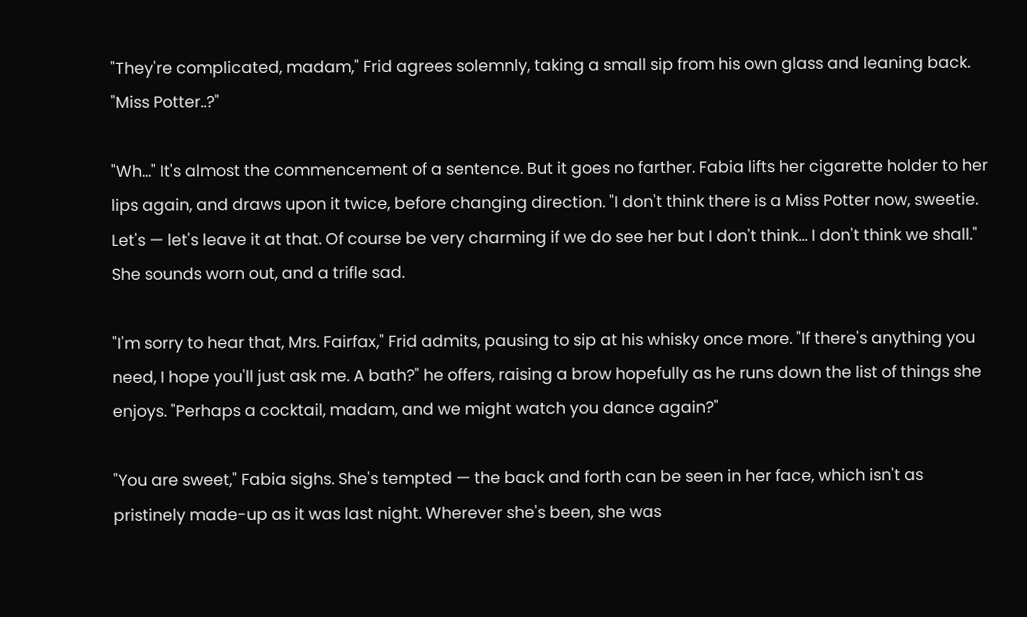"They're complicated, madam," Frid agrees solemnly, taking a small sip from his own glass and leaning back. "Miss Potter..?"

"Wh…" It's almost the commencement of a sentence. But it goes no farther. Fabia lifts her cigarette holder to her lips again, and draws upon it twice, before changing direction. "I don't think there is a Miss Potter now, sweetie. Let's — let's leave it at that. Of course be very charming if we do see her but I don't think… I don't think we shall." She sounds worn out, and a trifle sad.

"I'm sorry to hear that, Mrs. Fairfax," Frid admits, pausing to sip at his whisky once more. "If there's anything you need, I hope you'll just ask me. A bath?" he offers, raising a brow hopefully as he runs down the list of things she enjoys. "Perhaps a cocktail, madam, and we might watch you dance again?"

"You are sweet," Fabia sighs. She's tempted — the back and forth can be seen in her face, which isn't as pristinely made-up as it was last night. Wherever she's been, she was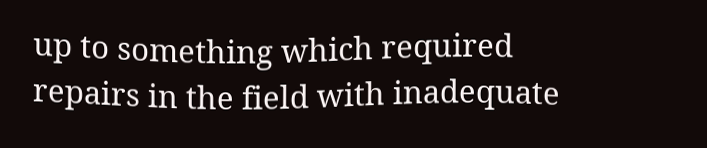up to something which required repairs in the field with inadequate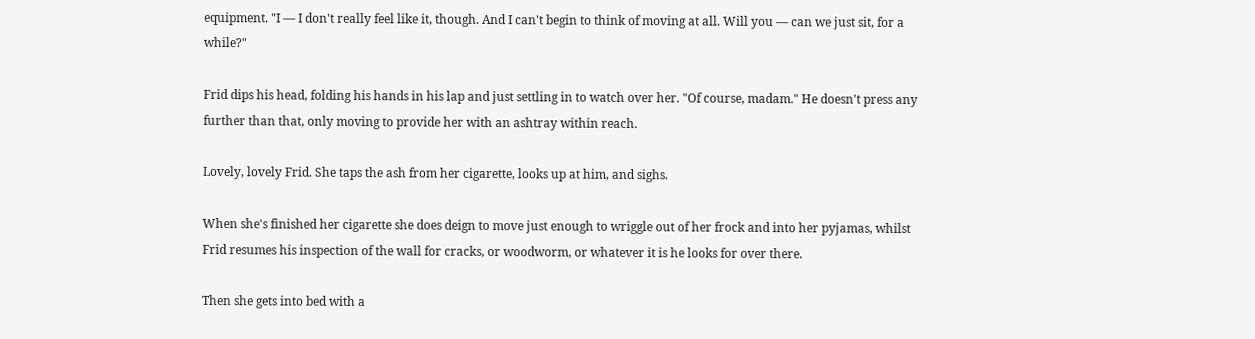equipment. "I — I don't really feel like it, though. And I can't begin to think of moving at all. Will you — can we just sit, for a while?"

Frid dips his head, folding his hands in his lap and just settling in to watch over her. "Of course, madam." He doesn't press any further than that, only moving to provide her with an ashtray within reach.

Lovely, lovely Frid. She taps the ash from her cigarette, looks up at him, and sighs.

When she's finished her cigarette she does deign to move just enough to wriggle out of her frock and into her pyjamas, whilst Frid resumes his inspection of the wall for cracks, or woodworm, or whatever it is he looks for over there.

Then she gets into bed with a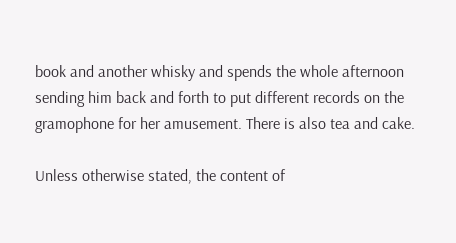book and another whisky and spends the whole afternoon sending him back and forth to put different records on the gramophone for her amusement. There is also tea and cake.

Unless otherwise stated, the content of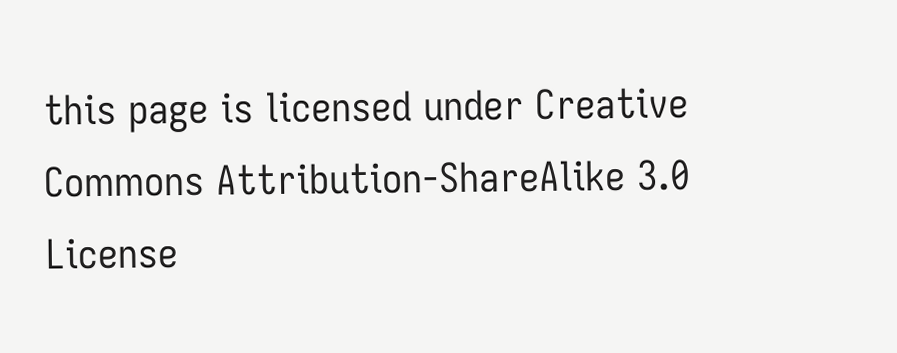this page is licensed under Creative Commons Attribution-ShareAlike 3.0 License